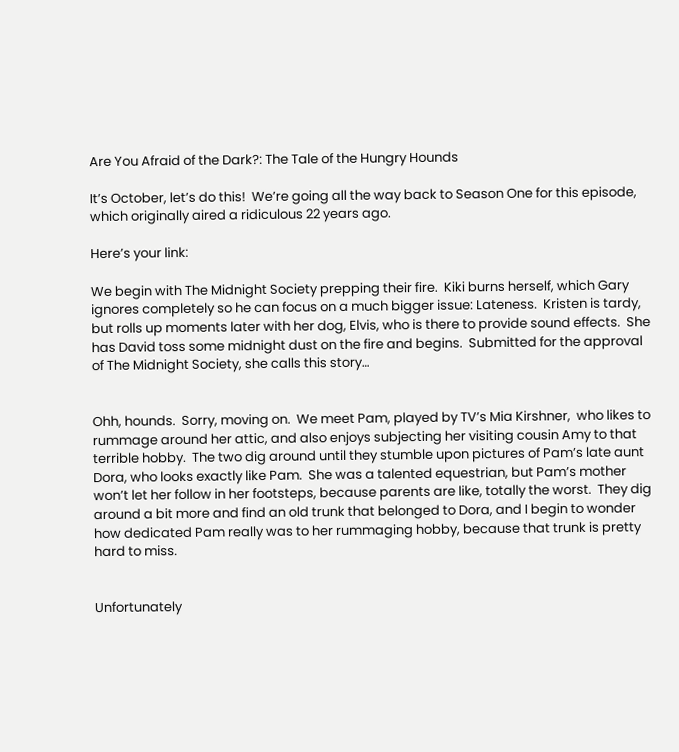Are You Afraid of the Dark?: The Tale of the Hungry Hounds

It’s October, let’s do this!  We’re going all the way back to Season One for this episode, which originally aired a ridiculous 22 years ago.

Here’s your link:

We begin with The Midnight Society prepping their fire.  Kiki burns herself, which Gary ignores completely so he can focus on a much bigger issue: Lateness.  Kristen is tardy, but rolls up moments later with her dog, Elvis, who is there to provide sound effects.  She has David toss some midnight dust on the fire and begins.  Submitted for the approval of The Midnight Society, she calls this story…


Ohh, hounds.  Sorry, moving on.  We meet Pam, played by TV’s Mia Kirshner,  who likes to rummage around her attic, and also enjoys subjecting her visiting cousin Amy to that terrible hobby.  The two dig around until they stumble upon pictures of Pam’s late aunt Dora, who looks exactly like Pam.  She was a talented equestrian, but Pam’s mother won’t let her follow in her footsteps, because parents are like, totally the worst.  They dig around a bit more and find an old trunk that belonged to Dora, and I begin to wonder how dedicated Pam really was to her rummaging hobby, because that trunk is pretty hard to miss.


Unfortunately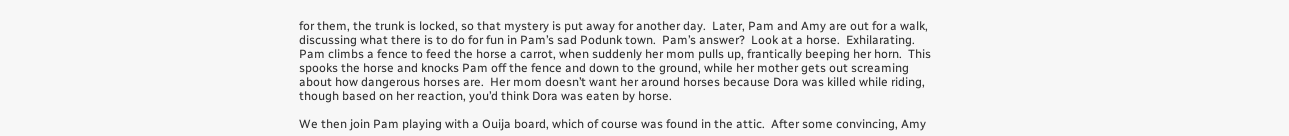for them, the trunk is locked, so that mystery is put away for another day.  Later, Pam and Amy are out for a walk, discussing what there is to do for fun in Pam’s sad Podunk town.  Pam’s answer?  Look at a horse.  Exhilarating.  Pam climbs a fence to feed the horse a carrot, when suddenly her mom pulls up, frantically beeping her horn.  This spooks the horse and knocks Pam off the fence and down to the ground, while her mother gets out screaming about how dangerous horses are.  Her mom doesn’t want her around horses because Dora was killed while riding, though based on her reaction, you’d think Dora was eaten by horse.

We then join Pam playing with a Ouija board, which of course was found in the attic.  After some convincing, Amy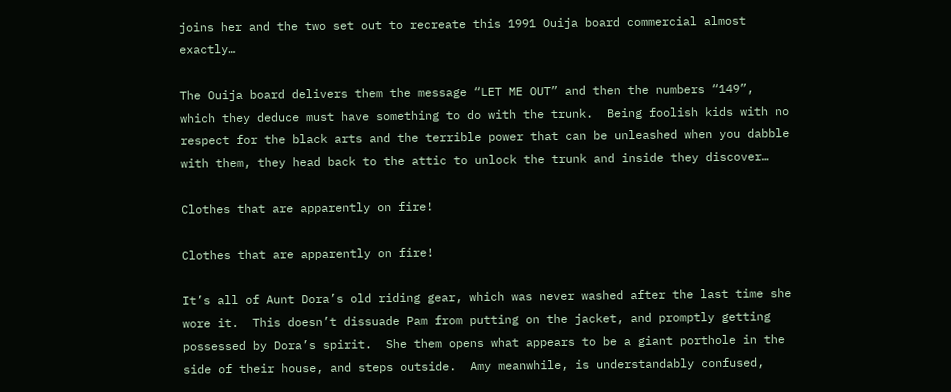joins her and the two set out to recreate this 1991 Ouija board commercial almost exactly…

The Ouija board delivers them the message “LET ME OUT” and then the numbers “149”, which they deduce must have something to do with the trunk.  Being foolish kids with no respect for the black arts and the terrible power that can be unleashed when you dabble with them, they head back to the attic to unlock the trunk and inside they discover…

Clothes that are apparently on fire!

Clothes that are apparently on fire!

It’s all of Aunt Dora’s old riding gear, which was never washed after the last time she wore it.  This doesn’t dissuade Pam from putting on the jacket, and promptly getting possessed by Dora’s spirit.  She them opens what appears to be a giant porthole in the side of their house, and steps outside.  Amy meanwhile, is understandably confused,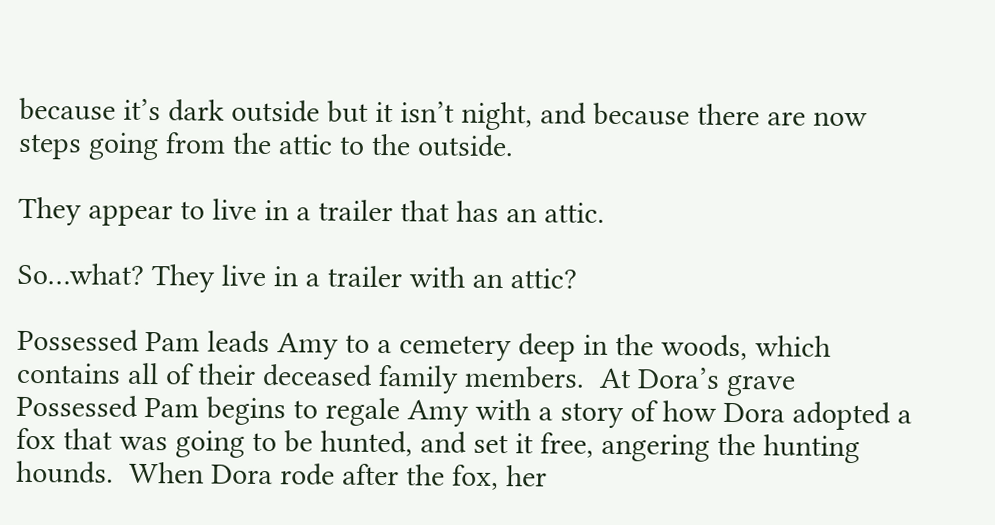because it’s dark outside but it isn’t night, and because there are now steps going from the attic to the outside.

They appear to live in a trailer that has an attic.

So…what? They live in a trailer with an attic?

Possessed Pam leads Amy to a cemetery deep in the woods, which contains all of their deceased family members.  At Dora’s grave Possessed Pam begins to regale Amy with a story of how Dora adopted a fox that was going to be hunted, and set it free, angering the hunting hounds.  When Dora rode after the fox, her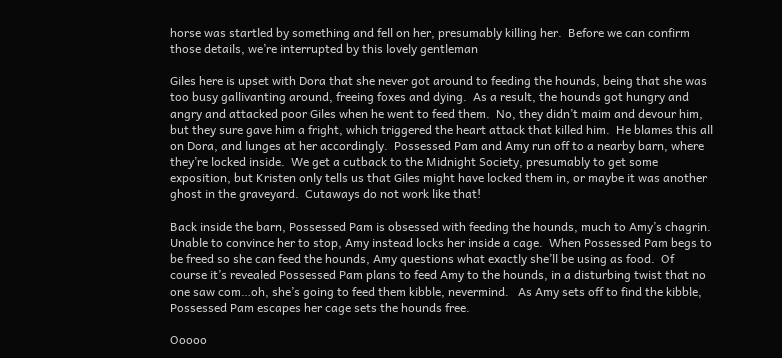horse was startled by something and fell on her, presumably killing her.  Before we can confirm those details, we’re interrupted by this lovely gentleman

Giles here is upset with Dora that she never got around to feeding the hounds, being that she was too busy gallivanting around, freeing foxes and dying.  As a result, the hounds got hungry and angry and attacked poor Giles when he went to feed them.  No, they didn’t maim and devour him, but they sure gave him a fright, which triggered the heart attack that killed him.  He blames this all on Dora, and lunges at her accordingly.  Possessed Pam and Amy run off to a nearby barn, where they’re locked inside.  We get a cutback to the Midnight Society, presumably to get some exposition, but Kristen only tells us that Giles might have locked them in, or maybe it was another ghost in the graveyard.  Cutaways do not work like that!

Back inside the barn, Possessed Pam is obsessed with feeding the hounds, much to Amy’s chagrin.  Unable to convince her to stop, Amy instead locks her inside a cage.  When Possessed Pam begs to be freed so she can feed the hounds, Amy questions what exactly she’ll be using as food.  Of course it’s revealed Possessed Pam plans to feed Amy to the hounds, in a disturbing twist that no one saw com…oh, she’s going to feed them kibble, nevermind.   As Amy sets off to find the kibble, Possessed Pam escapes her cage sets the hounds free.

Ooooo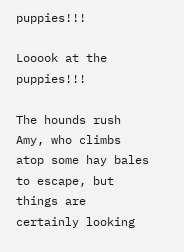puppies!!!

Looook at the puppies!!!

The hounds rush Amy, who climbs atop some hay bales to escape, but things are certainly looking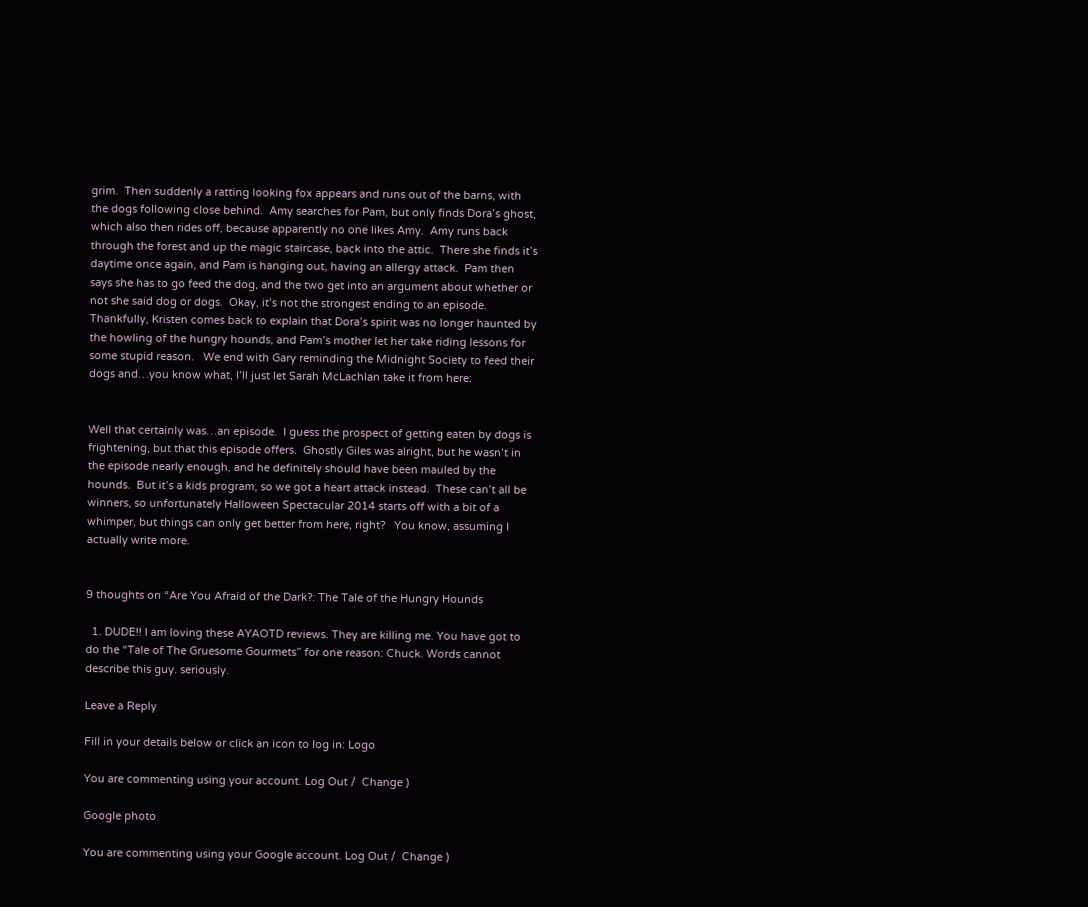grim.  Then suddenly a ratting looking fox appears and runs out of the barns, with the dogs following close behind.  Amy searches for Pam, but only finds Dora’s ghost, which also then rides off, because apparently no one likes Amy.  Amy runs back through the forest and up the magic staircase, back into the attic.  There she finds it’s daytime once again, and Pam is hanging out, having an allergy attack.  Pam then says she has to go feed the dog, and the two get into an argument about whether or not she said dog or dogs.  Okay, it’s not the strongest ending to an episode.  Thankfully, Kristen comes back to explain that Dora’s spirit was no longer haunted by the howling of the hungry hounds, and Pam’s mother let her take riding lessons for some stupid reason.   We end with Gary reminding the Midnight Society to feed their dogs and…you know what, I’ll just let Sarah McLachlan take it from here:


Well that certainly was…an episode.  I guess the prospect of getting eaten by dogs is frightening, but that this episode offers.  Ghostly Giles was alright, but he wasn’t in the episode nearly enough, and he definitely should have been mauled by the hounds.  But it’s a kids program, so we got a heart attack instead.  These can’t all be winners, so unfortunately Halloween Spectacular 2014 starts off with a bit of a whimper, but things can only get better from here, right?   You know, assuming I actually write more.


9 thoughts on “Are You Afraid of the Dark?: The Tale of the Hungry Hounds

  1. DUDE!! I am loving these AYAOTD reviews. They are killing me. You have got to do the “Tale of The Gruesome Gourmets” for one reason: Chuck. Words cannot describe this guy. seriously.

Leave a Reply

Fill in your details below or click an icon to log in: Logo

You are commenting using your account. Log Out /  Change )

Google photo

You are commenting using your Google account. Log Out /  Change )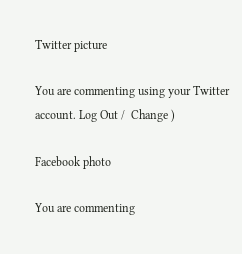Twitter picture

You are commenting using your Twitter account. Log Out /  Change )

Facebook photo

You are commenting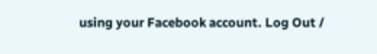using your Facebook account. Log Out /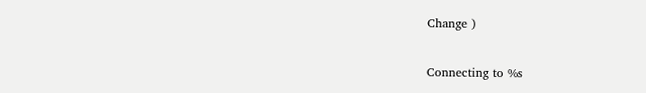Change )

Connecting to %s